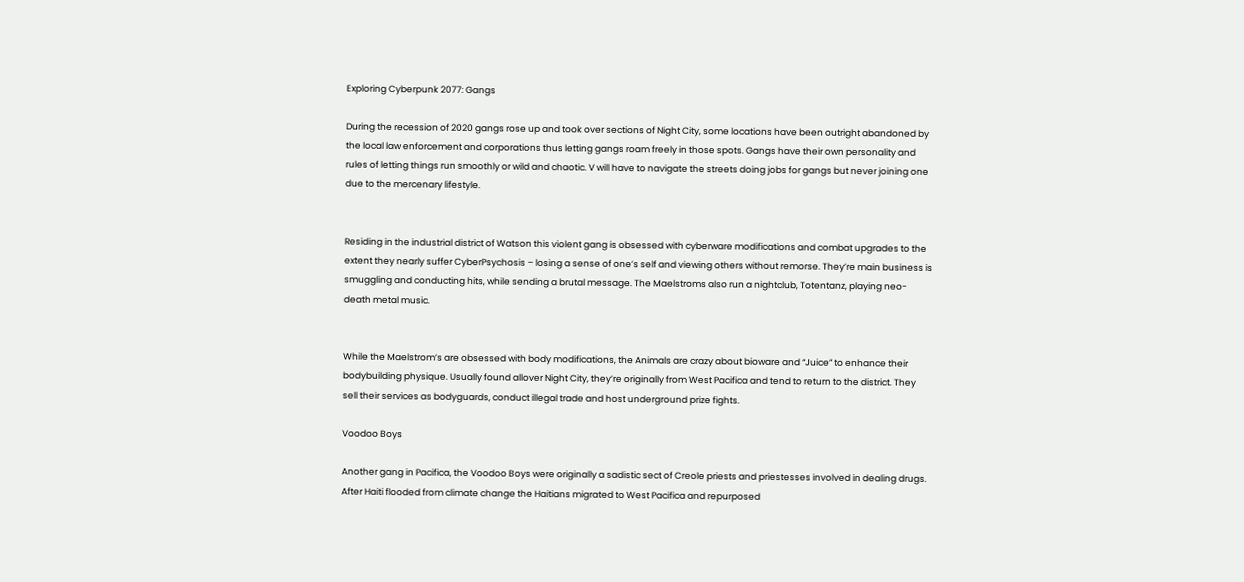Exploring Cyberpunk 2077: Gangs

During the recession of 2020 gangs rose up and took over sections of Night City, some locations have been outright abandoned by the local law enforcement and corporations thus letting gangs roam freely in those spots. Gangs have their own personality and rules of letting things run smoothly or wild and chaotic. V will have to navigate the streets doing jobs for gangs but never joining one due to the mercenary lifestyle.


Residing in the industrial district of Watson this violent gang is obsessed with cyberware modifications and combat upgrades to the extent they nearly suffer CyberPsychosis – losing a sense of one’s self and viewing others without remorse. They’re main business is smuggling and conducting hits, while sending a brutal message. The Maelstroms also run a nightclub, Totentanz, playing neo-death metal music.


While the Maelstrom’s are obsessed with body modifications, the Animals are crazy about bioware and “Juice” to enhance their bodybuilding physique. Usually found allover Night City, they’re originally from West Pacifica and tend to return to the district. They sell their services as bodyguards, conduct illegal trade and host underground prize fights.

Voodoo Boys

Another gang in Pacifica, the Voodoo Boys were originally a sadistic sect of Creole priests and priestesses involved in dealing drugs. After Haiti flooded from climate change the Haitians migrated to West Pacifica and repurposed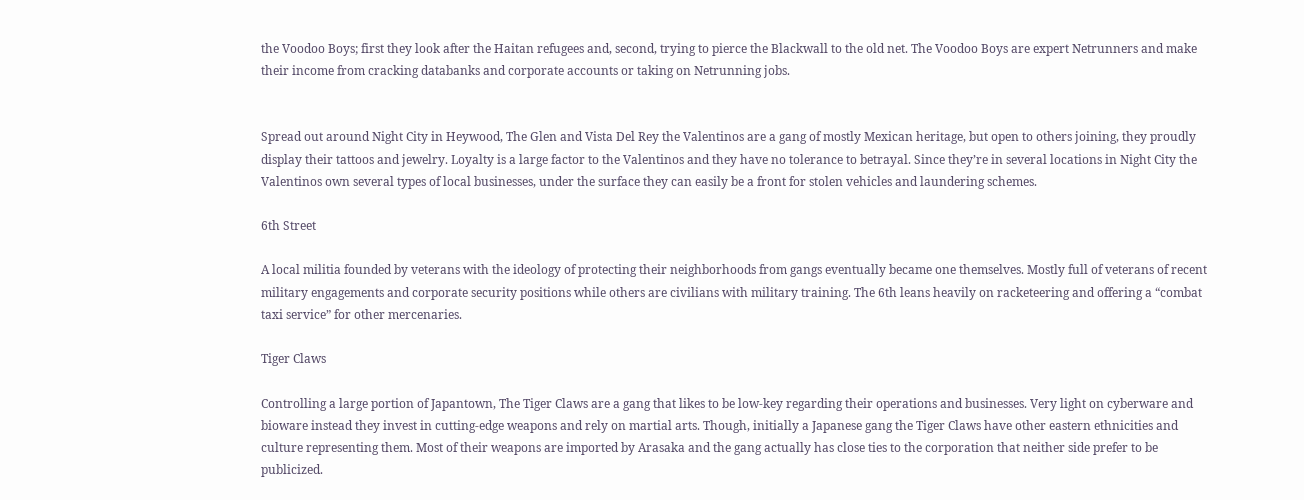the Voodoo Boys; first they look after the Haitan refugees and, second, trying to pierce the Blackwall to the old net. The Voodoo Boys are expert Netrunners and make their income from cracking databanks and corporate accounts or taking on Netrunning jobs.


Spread out around Night City in Heywood, The Glen and Vista Del Rey the Valentinos are a gang of mostly Mexican heritage, but open to others joining, they proudly display their tattoos and jewelry. Loyalty is a large factor to the Valentinos and they have no tolerance to betrayal. Since they’re in several locations in Night City the Valentinos own several types of local businesses, under the surface they can easily be a front for stolen vehicles and laundering schemes.

6th Street

A local militia founded by veterans with the ideology of protecting their neighborhoods from gangs eventually became one themselves. Mostly full of veterans of recent military engagements and corporate security positions while others are civilians with military training. The 6th leans heavily on racketeering and offering a “combat taxi service” for other mercenaries.

Tiger Claws

Controlling a large portion of Japantown, The Tiger Claws are a gang that likes to be low-key regarding their operations and businesses. Very light on cyberware and bioware instead they invest in cutting-edge weapons and rely on martial arts. Though, initially a Japanese gang the Tiger Claws have other eastern ethnicities and culture representing them. Most of their weapons are imported by Arasaka and the gang actually has close ties to the corporation that neither side prefer to be publicized.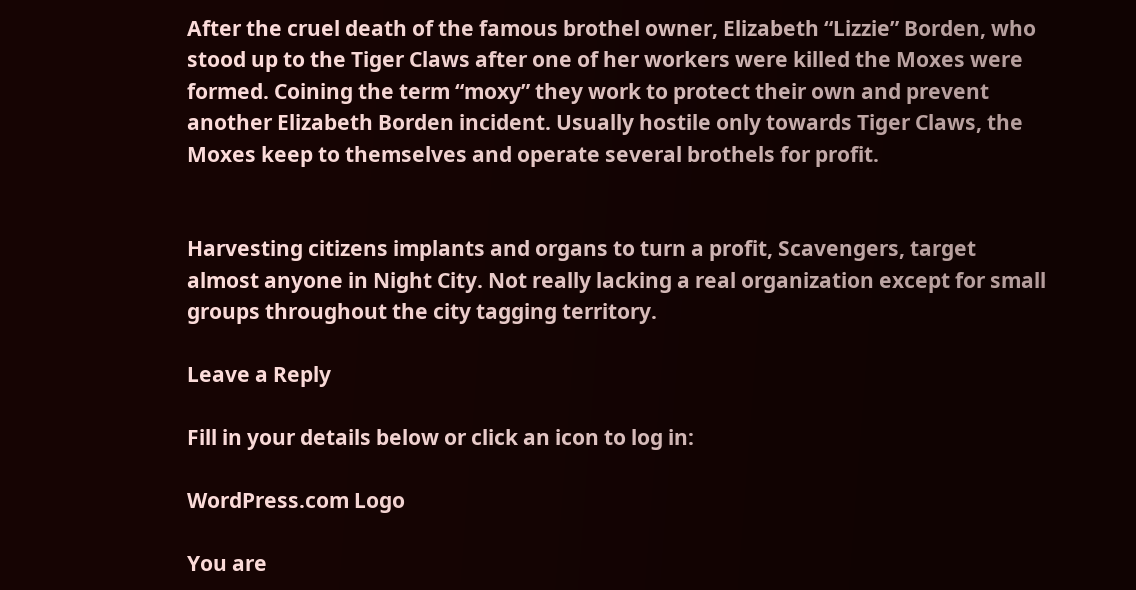After the cruel death of the famous brothel owner, Elizabeth “Lizzie” Borden, who stood up to the Tiger Claws after one of her workers were killed the Moxes were formed. Coining the term “moxy” they work to protect their own and prevent another Elizabeth Borden incident. Usually hostile only towards Tiger Claws, the Moxes keep to themselves and operate several brothels for profit.


Harvesting citizens implants and organs to turn a profit, Scavengers, target almost anyone in Night City. Not really lacking a real organization except for small groups throughout the city tagging territory.

Leave a Reply

Fill in your details below or click an icon to log in:

WordPress.com Logo

You are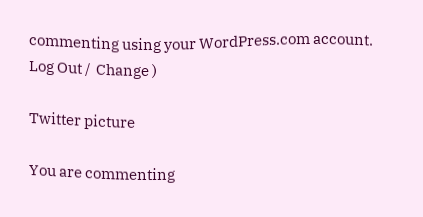commenting using your WordPress.com account. Log Out /  Change )

Twitter picture

You are commenting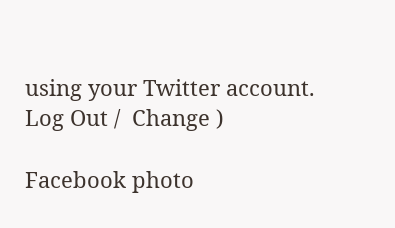using your Twitter account. Log Out /  Change )

Facebook photo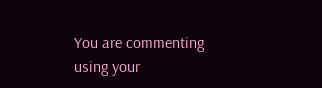You are commenting using your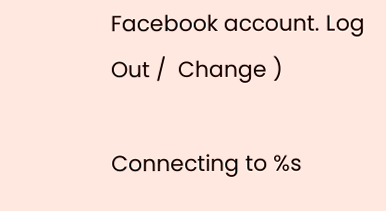Facebook account. Log Out /  Change )

Connecting to %s